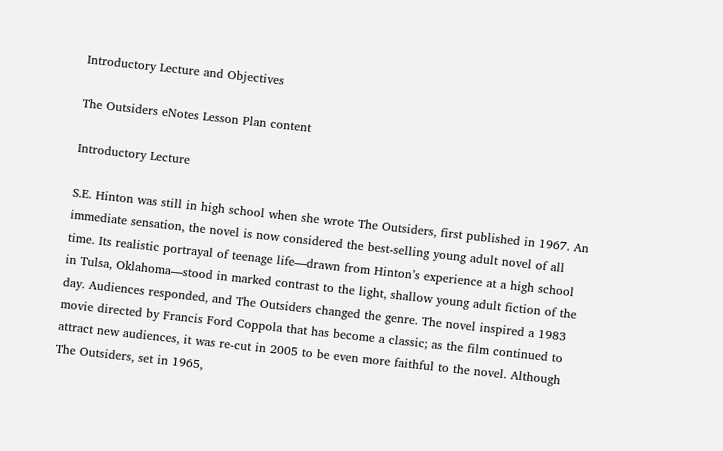Introductory Lecture and Objectives

The Outsiders eNotes Lesson Plan content

Introductory Lecture

S.E. Hinton was still in high school when she wrote The Outsiders, first published in 1967. An immediate sensation, the novel is now considered the best-selling young adult novel of all time. Its realistic portrayal of teenage life—drawn from Hinton’s experience at a high school in Tulsa, Oklahoma—stood in marked contrast to the light, shallow young adult fiction of the day. Audiences responded, and The Outsiders changed the genre. The novel inspired a 1983 movie directed by Francis Ford Coppola that has become a classic; as the film continued to attract new audiences, it was re-cut in 2005 to be even more faithful to the novel. Although The Outsiders, set in 1965,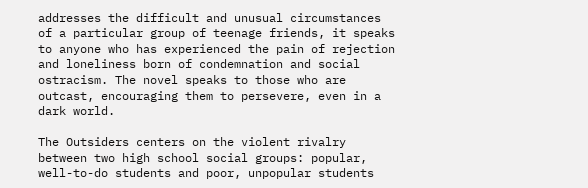addresses the difficult and unusual circumstances of a particular group of teenage friends, it speaks to anyone who has experienced the pain of rejection and loneliness born of condemnation and social ostracism. The novel speaks to those who are outcast, encouraging them to persevere, even in a dark world.

The Outsiders centers on the violent rivalry between two high school social groups: popular, well-to-do students and poor, unpopular students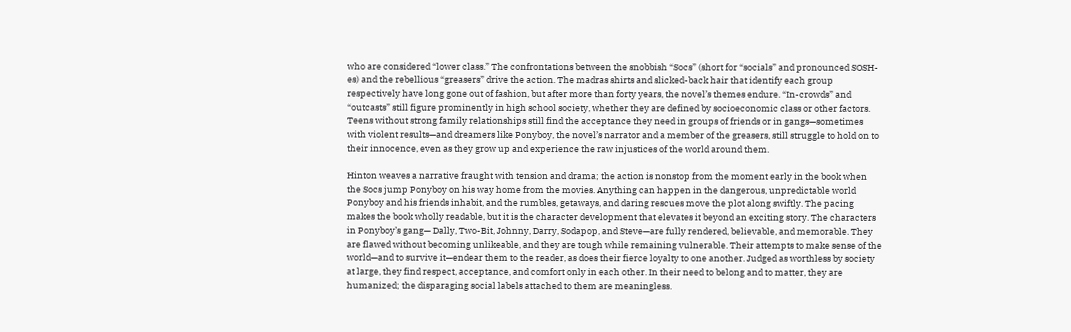who are considered “lower class.” The confrontations between the snobbish “Socs” (short for “socials” and pronounced SOSH-es) and the rebellious “greasers” drive the action. The madras shirts and slicked-back hair that identify each group respectively have long gone out of fashion, but after more than forty years, the novel’s themes endure. “In-crowds” and “outcasts” still figure prominently in high school society, whether they are defined by socioeconomic class or other factors. Teens without strong family relationships still find the acceptance they need in groups of friends or in gangs—sometimes with violent results—and dreamers like Ponyboy, the novel’s narrator and a member of the greasers, still struggle to hold on to their innocence, even as they grow up and experience the raw injustices of the world around them.

Hinton weaves a narrative fraught with tension and drama; the action is nonstop from the moment early in the book when the Socs jump Ponyboy on his way home from the movies. Anything can happen in the dangerous, unpredictable world Ponyboy and his friends inhabit, and the rumbles, getaways, and daring rescues move the plot along swiftly. The pacing makes the book wholly readable, but it is the character development that elevates it beyond an exciting story. The characters in Ponyboy’s gang— Dally, Two-Bit, Johnny, Darry, Sodapop, and Steve—are fully rendered, believable, and memorable. They are flawed without becoming unlikeable, and they are tough while remaining vulnerable. Their attempts to make sense of the world—and to survive it—endear them to the reader, as does their fierce loyalty to one another. Judged as worthless by society at large, they find respect, acceptance, and comfort only in each other. In their need to belong and to matter, they are humanized; the disparaging social labels attached to them are meaningless.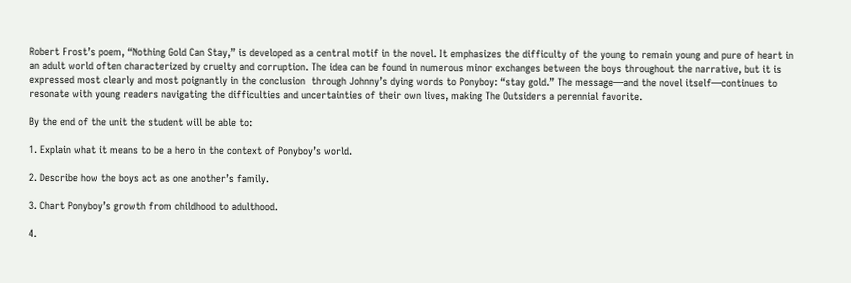Robert Frost’s poem, “Nothing Gold Can Stay,” is developed as a central motif in the novel. It emphasizes the difficulty of the young to remain young and pure of heart in an adult world often characterized by cruelty and corruption. The idea can be found in numerous minor exchanges between the boys throughout the narrative, but it is expressed most clearly and most poignantly in the conclusion  through Johnny’s dying words to Ponyboy: “stay gold.” The message—and the novel itself—continues to resonate with young readers navigating the difficulties and uncertainties of their own lives, making The Outsiders a perennial favorite.

By the end of the unit the student will be able to:

1. Explain what it means to be a hero in the context of Ponyboy’s world.

2. Describe how the boys act as one another’s family.

3. Chart Ponyboy’s growth from childhood to adulthood.

4.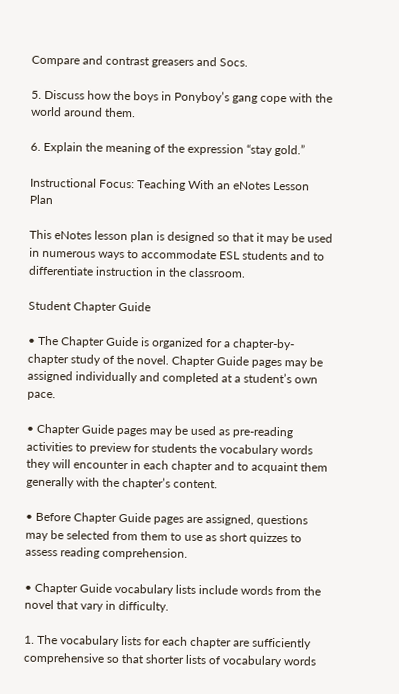Compare and contrast greasers and Socs.

5. Discuss how the boys in Ponyboy’s gang cope with the world around them.

6. Explain the meaning of the expression “stay gold.”

Instructional Focus: Teaching With an eNotes Lesson Plan

This eNotes lesson plan is designed so that it may be used in numerous ways to accommodate ESL students and to differentiate instruction in the classroom.

Student Chapter Guide

• The Chapter Guide is organized for a chapter-by-chapter study of the novel. Chapter Guide pages may be assigned individually and completed at a student’s own pace.

• Chapter Guide pages may be used as pre-reading activities to preview for students the vocabulary words they will encounter in each chapter and to acquaint them generally with the chapter’s content.

• Before Chapter Guide pages are assigned, questions may be selected from them to use as short quizzes to assess reading comprehension.

• Chapter Guide vocabulary lists include words from the novel that vary in difficulty.

1. The vocabulary lists for each chapter are sufficiently comprehensive so that shorter lists of vocabulary words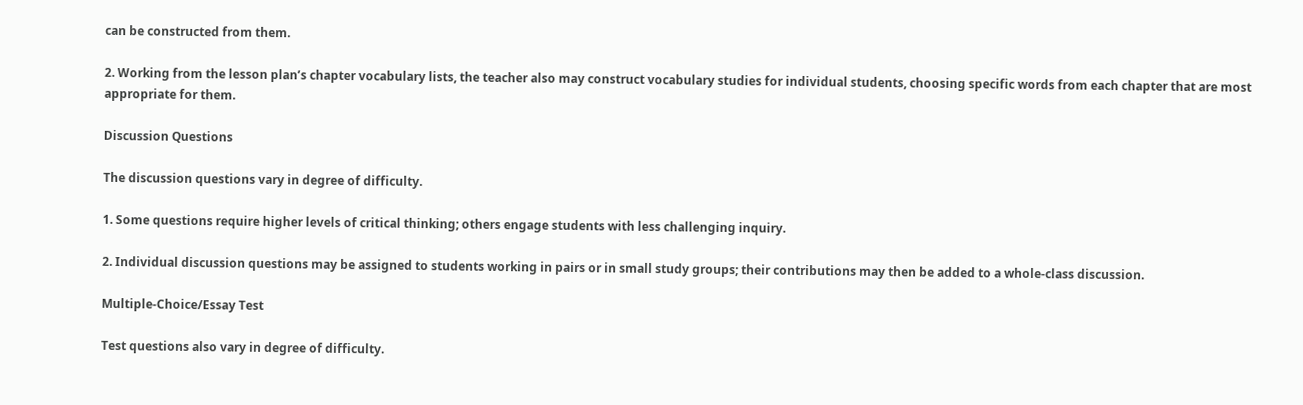can be constructed from them.

2. Working from the lesson plan’s chapter vocabulary lists, the teacher also may construct vocabulary studies for individual students, choosing specific words from each chapter that are most appropriate for them.

Discussion Questions

The discussion questions vary in degree of difficulty.

1. Some questions require higher levels of critical thinking; others engage students with less challenging inquiry.

2. Individual discussion questions may be assigned to students working in pairs or in small study groups; their contributions may then be added to a whole-class discussion.

Multiple-Choice/Essay Test

Test questions also vary in degree of difficulty.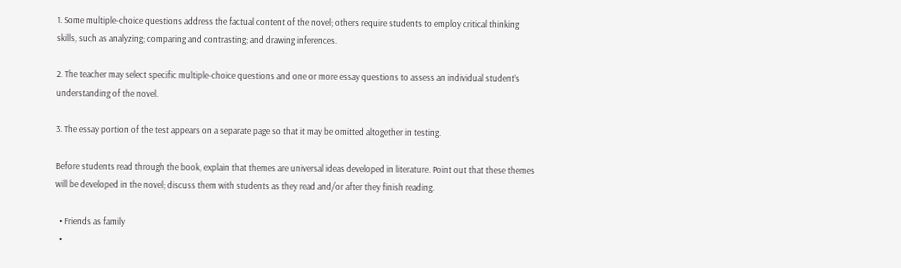1. Some multiple-choice questions address the factual content of the novel; others require students to employ critical thinking skills, such as analyzing; comparing and contrasting; and drawing inferences.

2. The teacher may select specific multiple-choice questions and one or more essay questions to assess an individual student’s understanding of the novel.

3. The essay portion of the test appears on a separate page so that it may be omitted altogether in testing.

Before students read through the book, explain that themes are universal ideas developed in literature. Point out that these themes will be developed in the novel; discuss them with students as they read and/or after they finish reading.

  • Friends as family
  •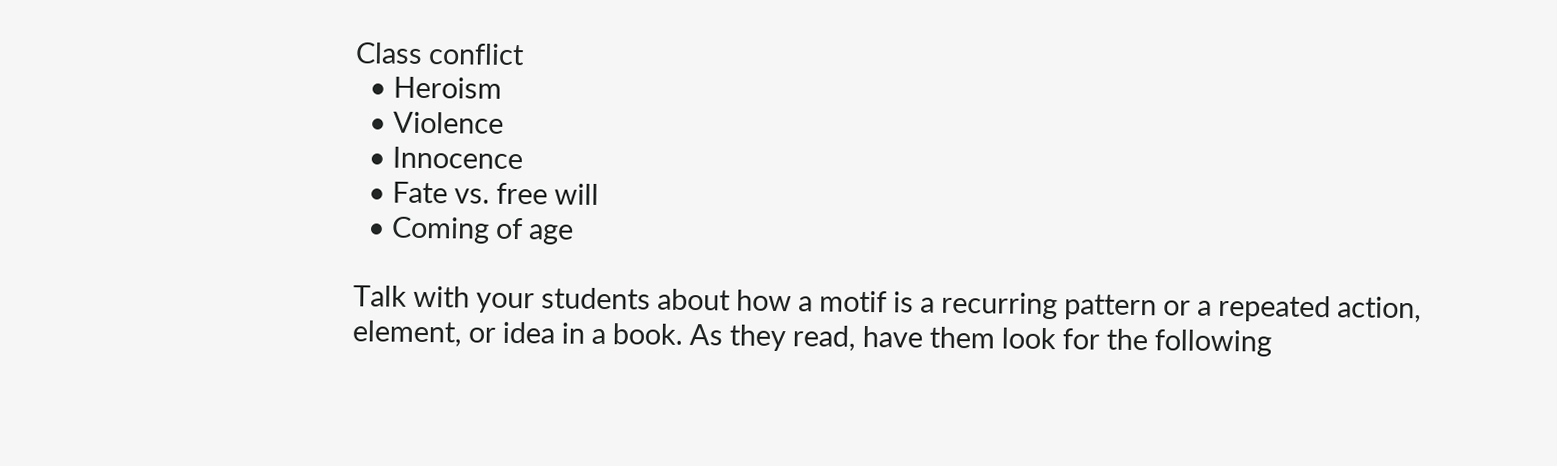Class conflict
  • Heroism
  • Violence
  • Innocence
  • Fate vs. free will
  • Coming of age

Talk with your students about how a motif is a recurring pattern or a repeated action, element, or idea in a book. As they read, have them look for the following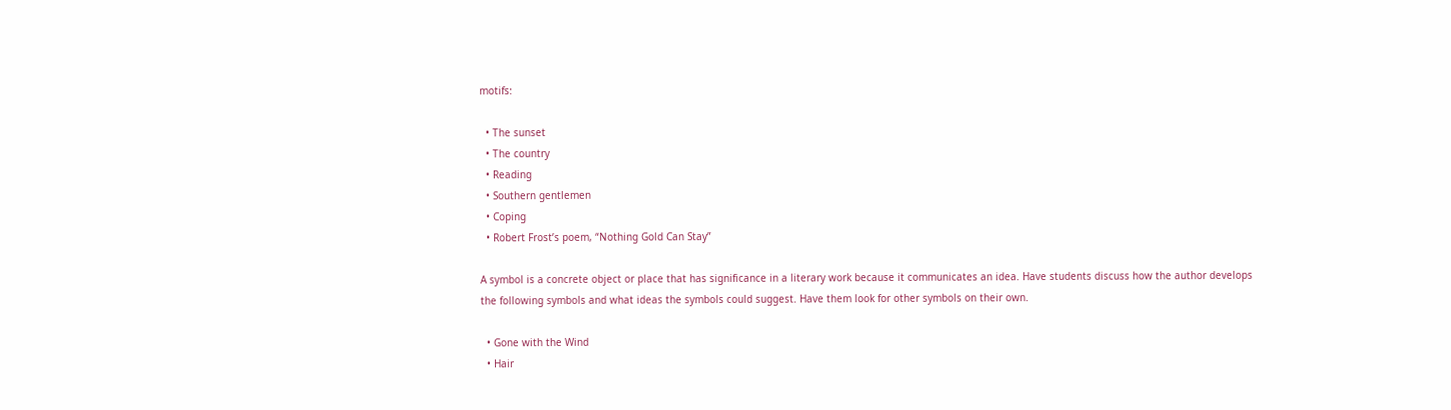motifs:

  • The sunset
  • The country
  • Reading
  • Southern gentlemen
  • Coping
  • Robert Frost’s poem, “Nothing Gold Can Stay”

A symbol is a concrete object or place that has significance in a literary work because it communicates an idea. Have students discuss how the author develops the following symbols and what ideas the symbols could suggest. Have them look for other symbols on their own.

  • Gone with the Wind
  • Hair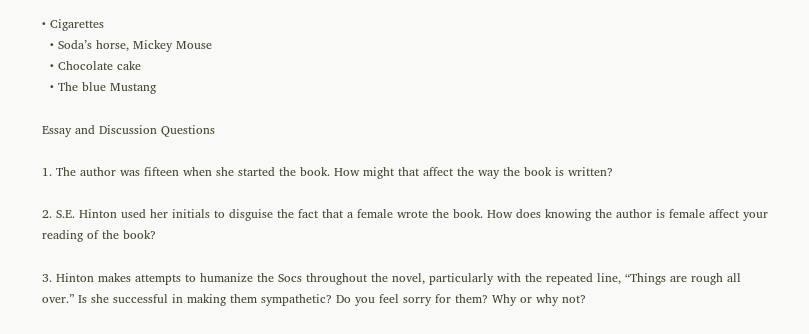• Cigarettes
  • Soda’s horse, Mickey Mouse
  • Chocolate cake
  • The blue Mustang

Essay and Discussion Questions

1. The author was fifteen when she started the book. How might that affect the way the book is written?

2. S.E. Hinton used her initials to disguise the fact that a female wrote the book. How does knowing the author is female affect your reading of the book?

3. Hinton makes attempts to humanize the Socs throughout the novel, particularly with the repeated line, “Things are rough all over.” Is she successful in making them sympathetic? Do you feel sorry for them? Why or why not?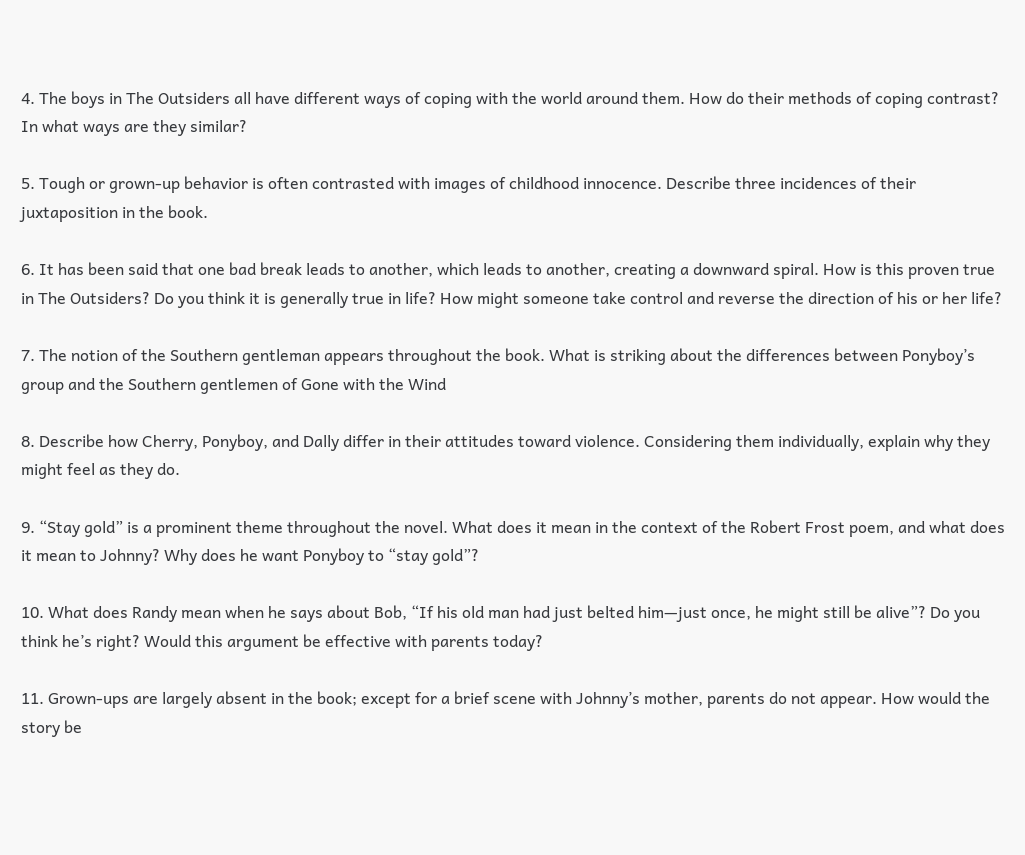4. The boys in The Outsiders all have different ways of coping with the world around them. How do their methods of coping contrast? In what ways are they similar?

5. Tough or grown-up behavior is often contrasted with images of childhood innocence. Describe three incidences of their juxtaposition in the book.

6. It has been said that one bad break leads to another, which leads to another, creating a downward spiral. How is this proven true in The Outsiders? Do you think it is generally true in life? How might someone take control and reverse the direction of his or her life?

7. The notion of the Southern gentleman appears throughout the book. What is striking about the differences between Ponyboy’s group and the Southern gentlemen of Gone with the Wind

8. Describe how Cherry, Ponyboy, and Dally differ in their attitudes toward violence. Considering them individually, explain why they might feel as they do.

9. “Stay gold” is a prominent theme throughout the novel. What does it mean in the context of the Robert Frost poem, and what does it mean to Johnny? Why does he want Ponyboy to “stay gold”?

10. What does Randy mean when he says about Bob, “If his old man had just belted him—just once, he might still be alive”? Do you think he’s right? Would this argument be effective with parents today?

11. Grown-ups are largely absent in the book; except for a brief scene with Johnny’s mother, parents do not appear. How would the story be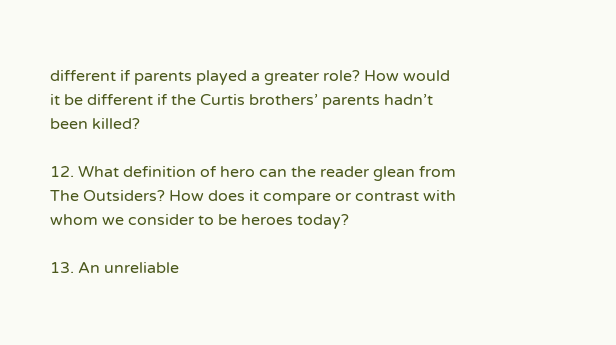different if parents played a greater role? How would it be different if the Curtis brothers’ parents hadn’t been killed?

12. What definition of hero can the reader glean from The Outsiders? How does it compare or contrast with whom we consider to be heroes today?

13. An unreliable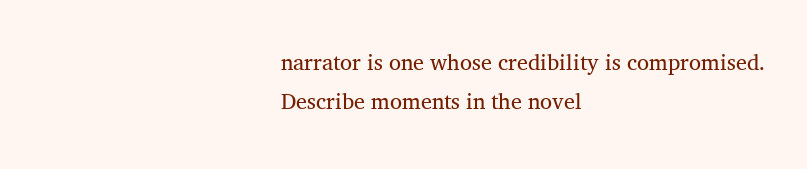narrator is one whose credibility is compromised. Describe moments in the novel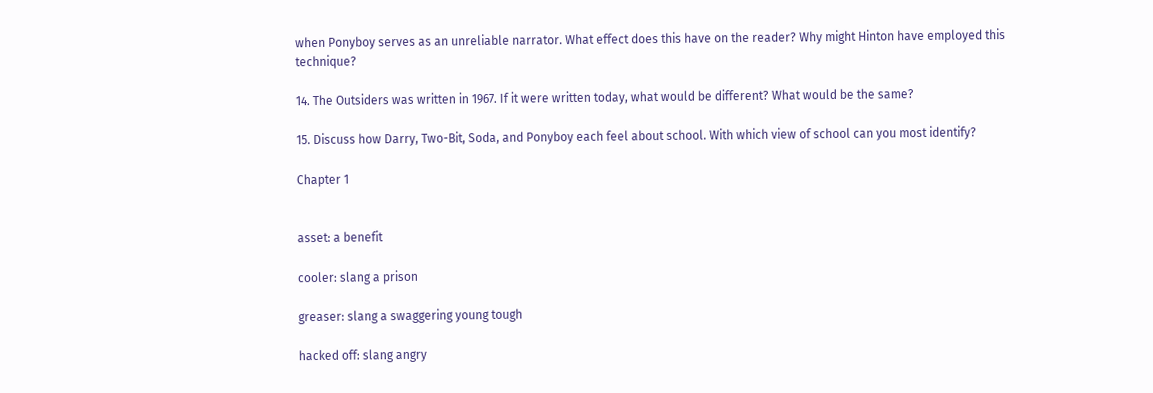when Ponyboy serves as an unreliable narrator. What effect does this have on the reader? Why might Hinton have employed this technique?

14. The Outsiders was written in 1967. If it were written today, what would be different? What would be the same?

15. Discuss how Darry, Two-Bit, Soda, and Ponyboy each feel about school. With which view of school can you most identify?

Chapter 1


asset: a benefit

cooler: slang a prison

greaser: slang a swaggering young tough

hacked off: slang angry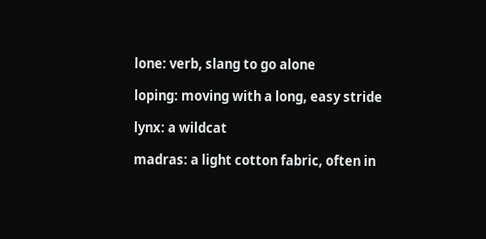lone: verb, slang to go alone

loping: moving with a long, easy stride

lynx: a wildcat

madras: a light cotton fabric, often in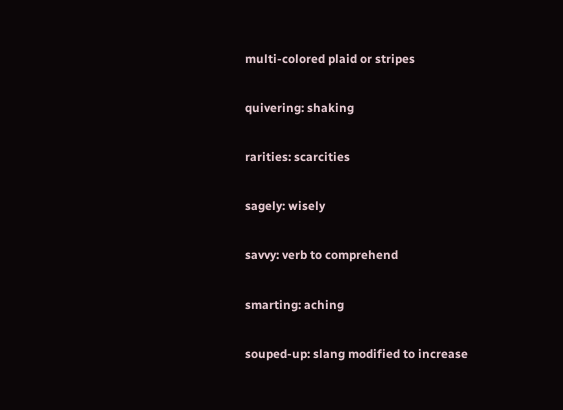multi-colored plaid or stripes

quivering: shaking

rarities: scarcities

sagely: wisely

savvy: verb to comprehend

smarting: aching

souped-up: slang modified to increase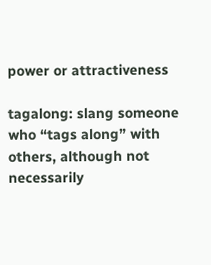power or attractiveness

tagalong: slang someone who “tags along” with others, although not necessarily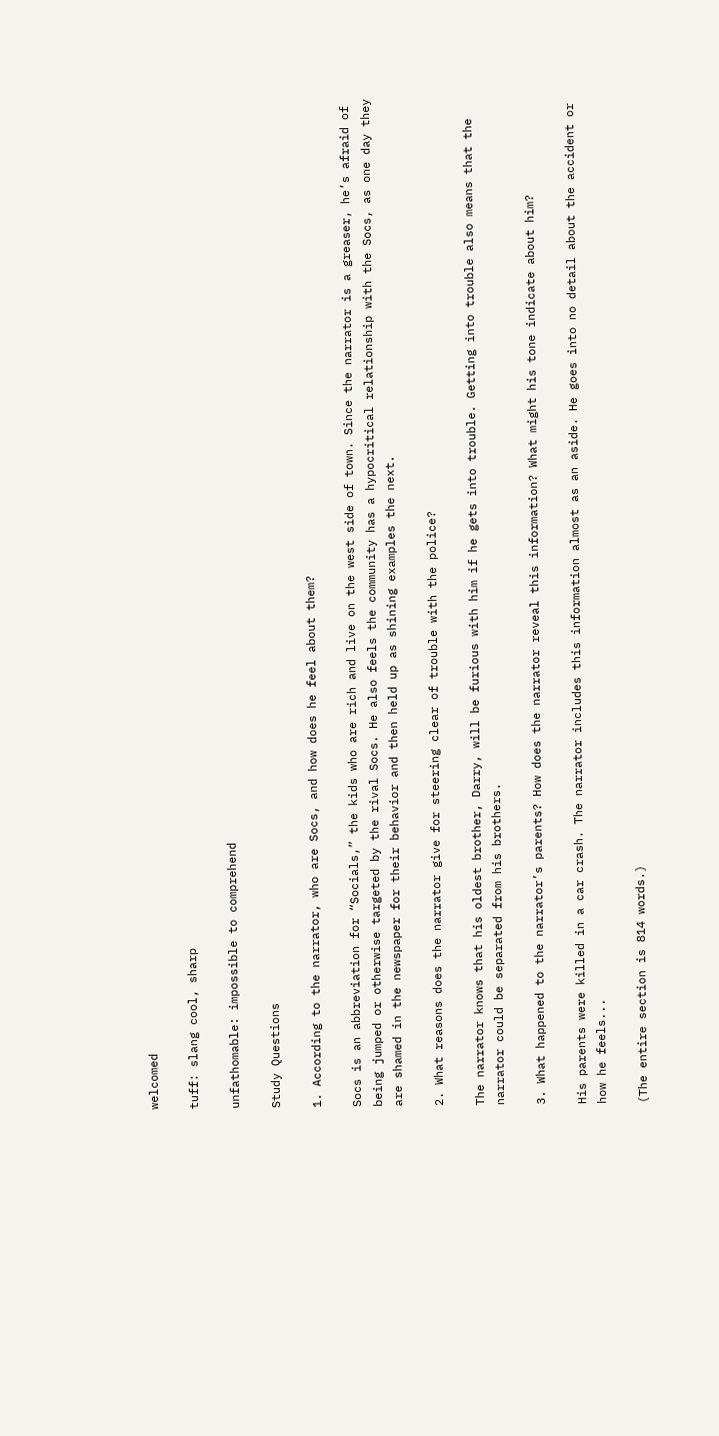welcomed

tuff: slang cool, sharp

unfathomable: impossible to comprehend

Study Questions

1. According to the narrator, who are Socs, and how does he feel about them?

Socs is an abbreviation for “Socials,” the kids who are rich and live on the west side of town. Since the narrator is a greaser, he’s afraid of being jumped or otherwise targeted by the rival Socs. He also feels the community has a hypocritical relationship with the Socs, as one day they are shamed in the newspaper for their behavior and then held up as shining examples the next.

2. What reasons does the narrator give for steering clear of trouble with the police?

The narrator knows that his oldest brother, Darry, will be furious with him if he gets into trouble. Getting into trouble also means that the narrator could be separated from his brothers.

3. What happened to the narrator’s parents? How does the narrator reveal this information? What might his tone indicate about him?

His parents were killed in a car crash. The narrator includes this information almost as an aside. He goes into no detail about the accident or how he feels...

(The entire section is 814 words.)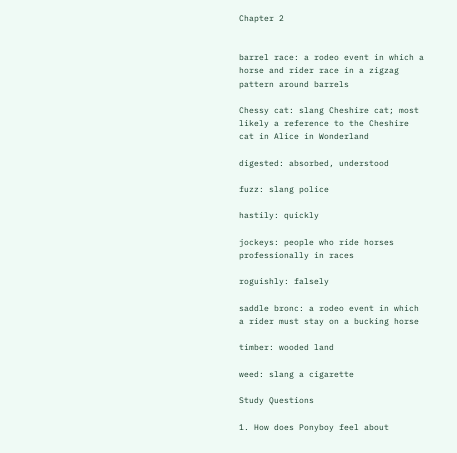Chapter 2


barrel race: a rodeo event in which a horse and rider race in a zigzag pattern around barrels

Chessy cat: slang Cheshire cat; most likely a reference to the Cheshire cat in Alice in Wonderland

digested: absorbed, understood

fuzz: slang police

hastily: quickly

jockeys: people who ride horses professionally in races

roguishly: falsely

saddle bronc: a rodeo event in which a rider must stay on a bucking horse

timber: wooded land

weed: slang a cigarette

Study Questions

1. How does Ponyboy feel about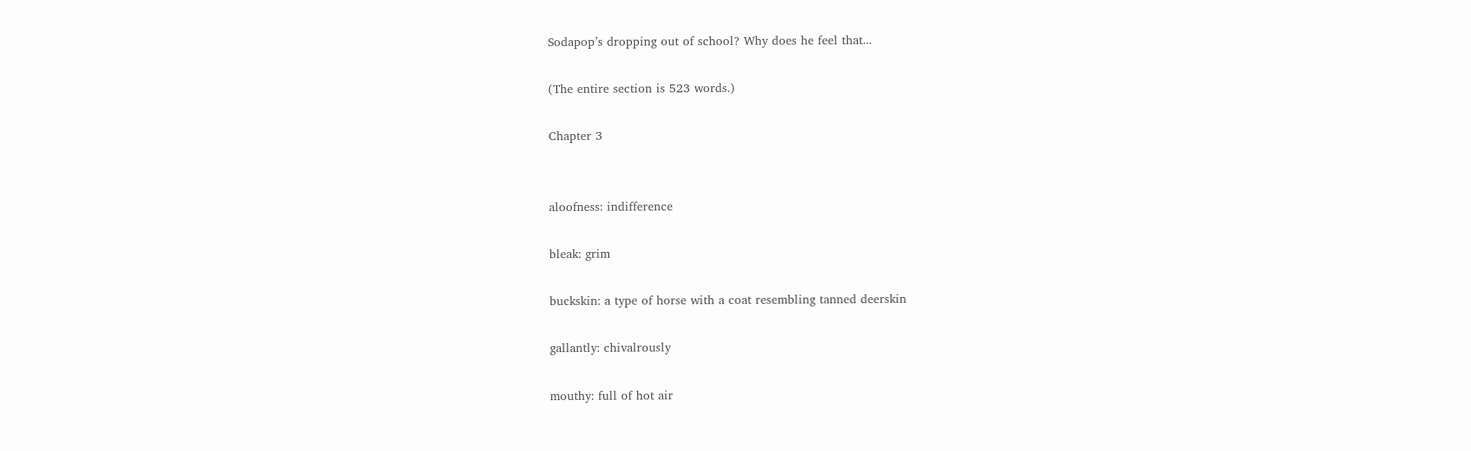Sodapop’s dropping out of school? Why does he feel that...

(The entire section is 523 words.)

Chapter 3


aloofness: indifference

bleak: grim

buckskin: a type of horse with a coat resembling tanned deerskin

gallantly: chivalrously

mouthy: full of hot air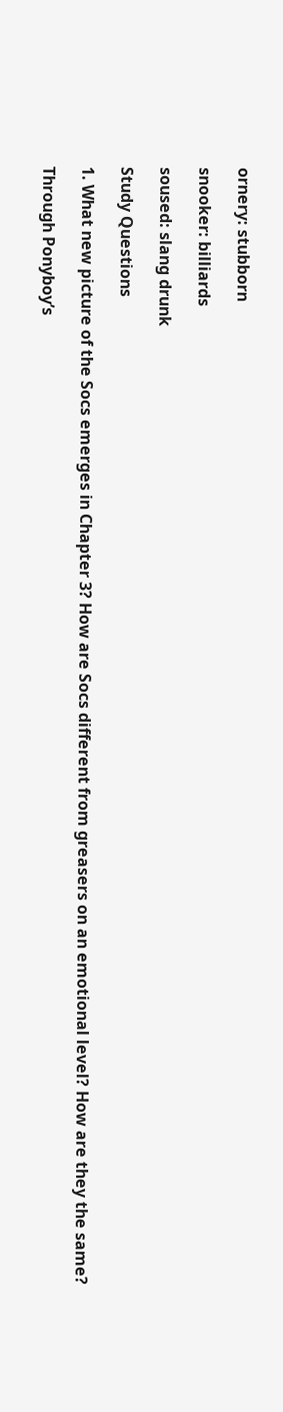ornery: stubborn

snooker: billiards

soused: slang drunk

Study Questions

1. What new picture of the Socs emerges in Chapter 3? How are Socs different from greasers on an emotional level? How are they the same?

Through Ponyboy’s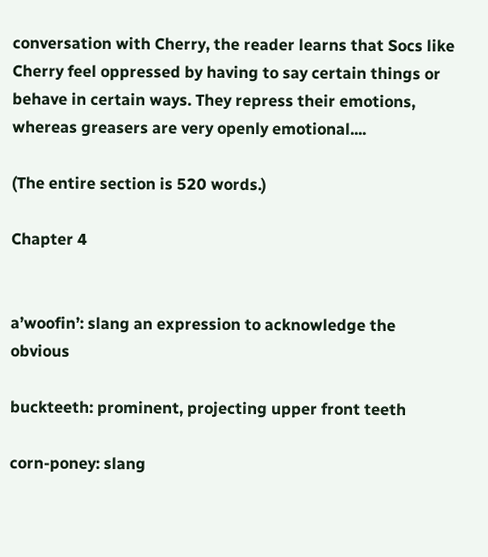conversation with Cherry, the reader learns that Socs like Cherry feel oppressed by having to say certain things or behave in certain ways. They repress their emotions, whereas greasers are very openly emotional....

(The entire section is 520 words.)

Chapter 4


a’woofin’: slang an expression to acknowledge the obvious

buckteeth: prominent, projecting upper front teeth

corn-poney: slang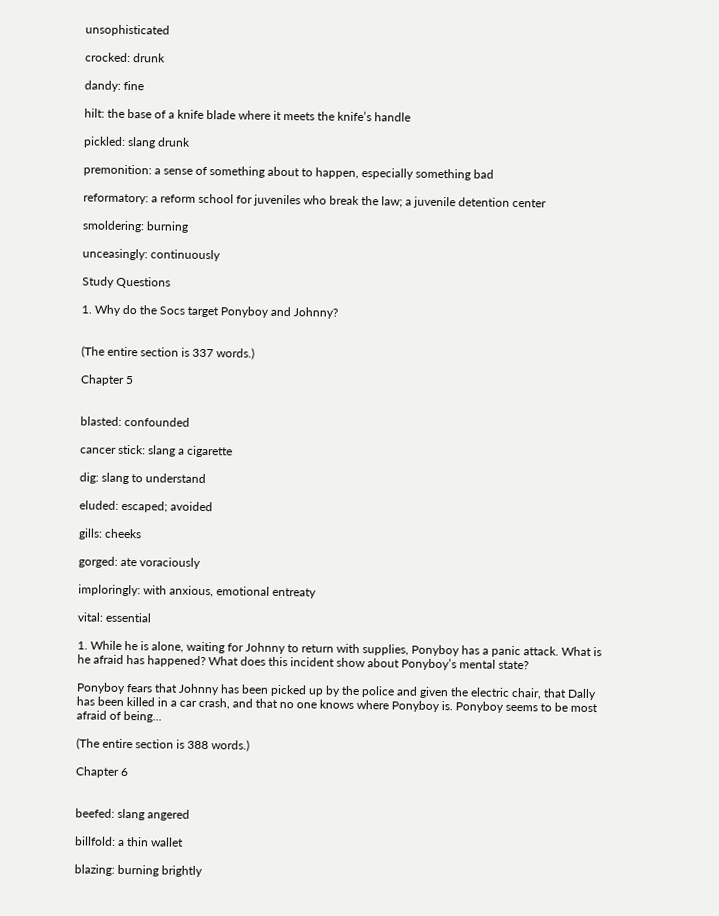unsophisticated

crocked: drunk

dandy: fine

hilt: the base of a knife blade where it meets the knife’s handle

pickled: slang drunk

premonition: a sense of something about to happen, especially something bad

reformatory: a reform school for juveniles who break the law; a juvenile detention center

smoldering: burning

unceasingly: continuously

Study Questions

1. Why do the Socs target Ponyboy and Johnny?


(The entire section is 337 words.)

Chapter 5


blasted: confounded

cancer stick: slang a cigarette

dig: slang to understand

eluded: escaped; avoided

gills: cheeks

gorged: ate voraciously

imploringly: with anxious, emotional entreaty

vital: essential

1. While he is alone, waiting for Johnny to return with supplies, Ponyboy has a panic attack. What is he afraid has happened? What does this incident show about Ponyboy’s mental state?

Ponyboy fears that Johnny has been picked up by the police and given the electric chair, that Dally has been killed in a car crash, and that no one knows where Ponyboy is. Ponyboy seems to be most afraid of being...

(The entire section is 388 words.)

Chapter 6


beefed: slang angered

billfold: a thin wallet

blazing: burning brightly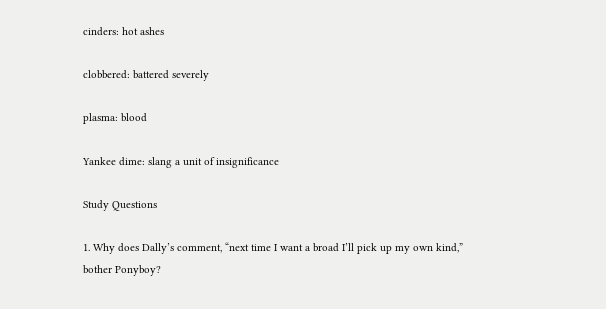cinders: hot ashes

clobbered: battered severely

plasma: blood

Yankee dime: slang a unit of insignificance

Study Questions

1. Why does Dally’s comment, “next time I want a broad I’ll pick up my own kind,” bother Ponyboy?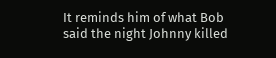It reminds him of what Bob said the night Johnny killed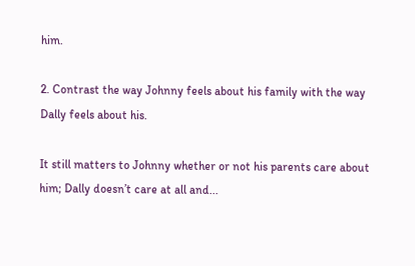him.

2. Contrast the way Johnny feels about his family with the way Dally feels about his.

It still matters to Johnny whether or not his parents care about him; Dally doesn’t care at all and...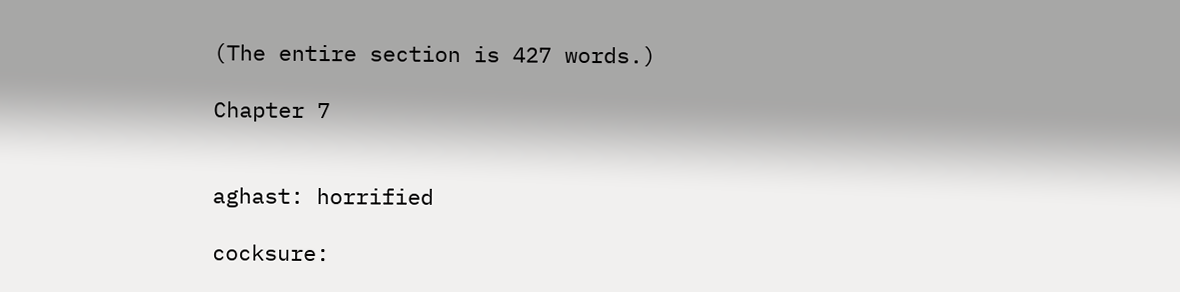(The entire section is 427 words.)

Chapter 7


aghast: horrified

cocksure: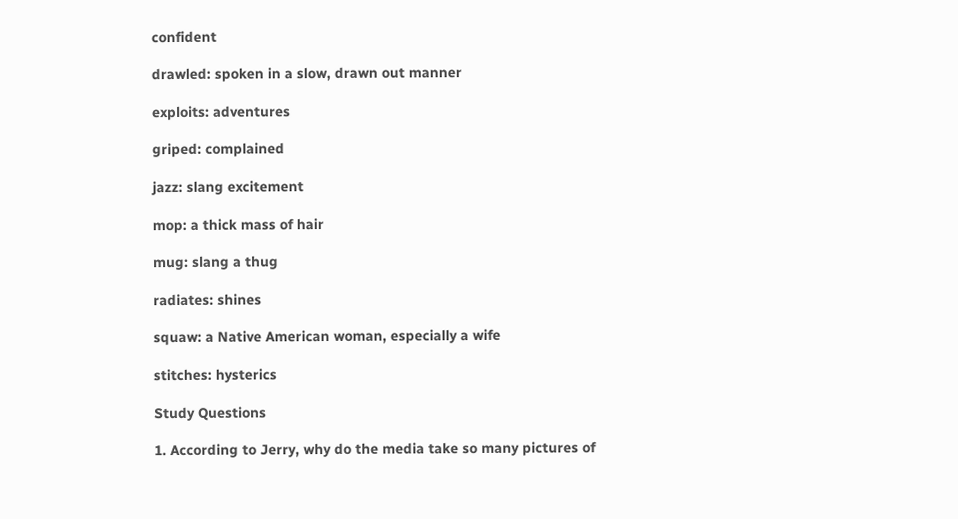confident

drawled: spoken in a slow, drawn out manner

exploits: adventures

griped: complained

jazz: slang excitement

mop: a thick mass of hair

mug: slang a thug

radiates: shines

squaw: a Native American woman, especially a wife

stitches: hysterics

Study Questions

1. According to Jerry, why do the media take so many pictures of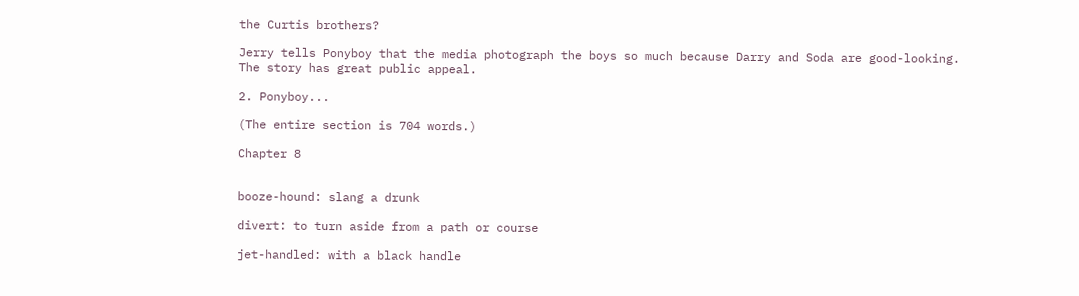the Curtis brothers?

Jerry tells Ponyboy that the media photograph the boys so much because Darry and Soda are good-looking. The story has great public appeal.

2. Ponyboy...

(The entire section is 704 words.)

Chapter 8


booze-hound: slang a drunk

divert: to turn aside from a path or course

jet-handled: with a black handle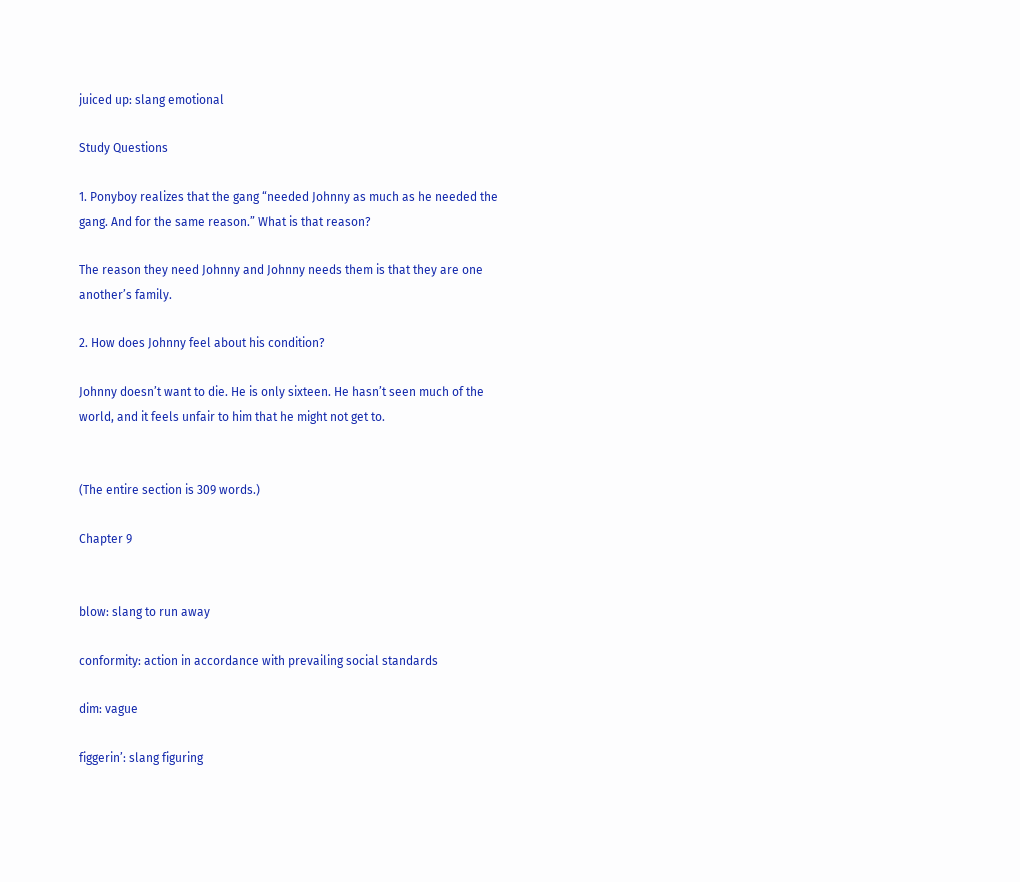juiced up: slang emotional

Study Questions

1. Ponyboy realizes that the gang “needed Johnny as much as he needed the gang. And for the same reason.” What is that reason?

The reason they need Johnny and Johnny needs them is that they are one another’s family.

2. How does Johnny feel about his condition?

Johnny doesn’t want to die. He is only sixteen. He hasn’t seen much of the world, and it feels unfair to him that he might not get to.


(The entire section is 309 words.)

Chapter 9


blow: slang to run away

conformity: action in accordance with prevailing social standards

dim: vague

figgerin’: slang figuring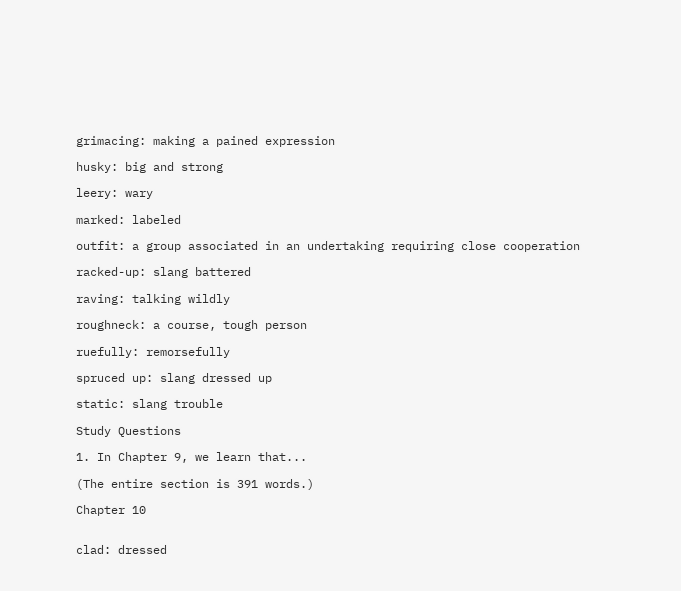grimacing: making a pained expression

husky: big and strong

leery: wary

marked: labeled

outfit: a group associated in an undertaking requiring close cooperation

racked-up: slang battered

raving: talking wildly

roughneck: a course, tough person

ruefully: remorsefully

spruced up: slang dressed up

static: slang trouble

Study Questions

1. In Chapter 9, we learn that...

(The entire section is 391 words.)

Chapter 10


clad: dressed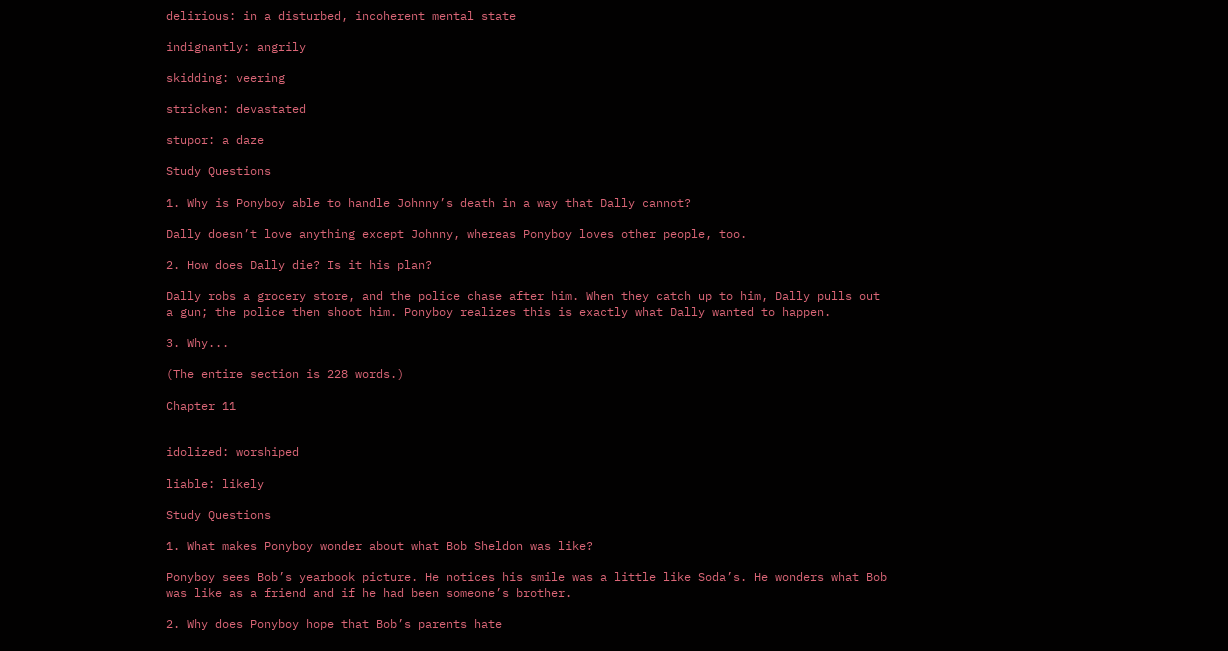delirious: in a disturbed, incoherent mental state

indignantly: angrily

skidding: veering

stricken: devastated

stupor: a daze

Study Questions

1. Why is Ponyboy able to handle Johnny’s death in a way that Dally cannot?

Dally doesn’t love anything except Johnny, whereas Ponyboy loves other people, too.

2. How does Dally die? Is it his plan?

Dally robs a grocery store, and the police chase after him. When they catch up to him, Dally pulls out a gun; the police then shoot him. Ponyboy realizes this is exactly what Dally wanted to happen.

3. Why...

(The entire section is 228 words.)

Chapter 11


idolized: worshiped

liable: likely

Study Questions

1. What makes Ponyboy wonder about what Bob Sheldon was like?

Ponyboy sees Bob’s yearbook picture. He notices his smile was a little like Soda’s. He wonders what Bob was like as a friend and if he had been someone’s brother.

2. Why does Ponyboy hope that Bob’s parents hate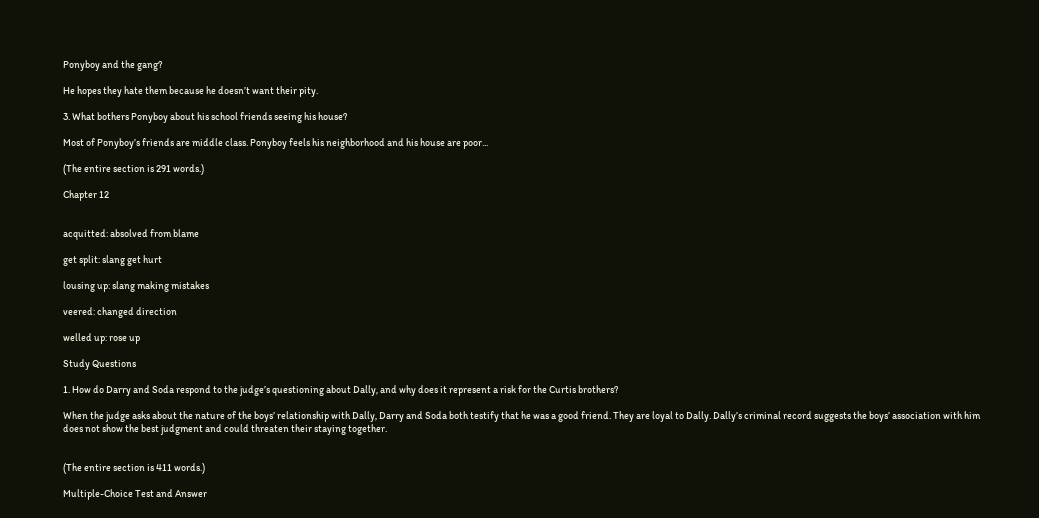Ponyboy and the gang?

He hopes they hate them because he doesn’t want their pity.

3. What bothers Ponyboy about his school friends seeing his house?

Most of Ponyboy’s friends are middle class. Ponyboy feels his neighborhood and his house are poor...

(The entire section is 291 words.)

Chapter 12


acquitted: absolved from blame

get split: slang get hurt

lousing up: slang making mistakes

veered: changed direction

welled up: rose up

Study Questions

1. How do Darry and Soda respond to the judge’s questioning about Dally, and why does it represent a risk for the Curtis brothers?

When the judge asks about the nature of the boys’ relationship with Dally, Darry and Soda both testify that he was a good friend. They are loyal to Dally. Dally’s criminal record suggests the boys’ association with him does not show the best judgment and could threaten their staying together.


(The entire section is 411 words.)

Multiple-Choice Test and Answer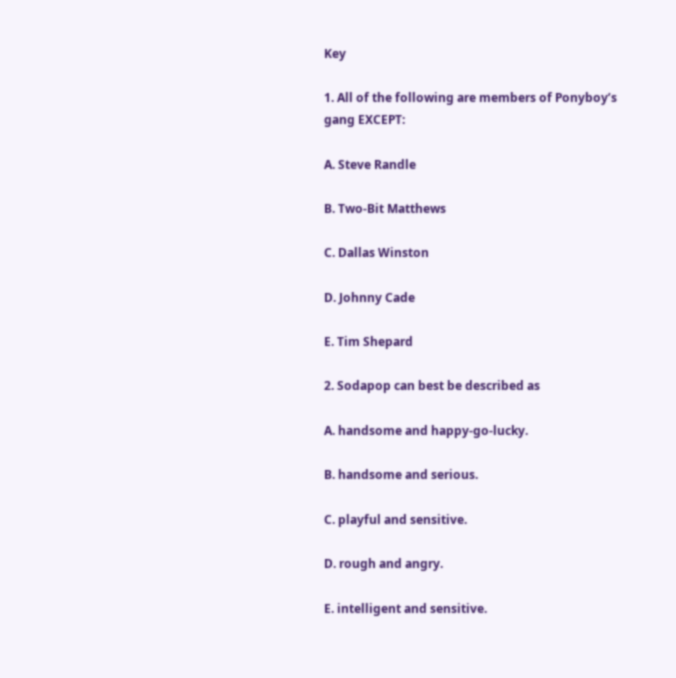Key

1. All of the following are members of Ponyboy’s gang EXCEPT:

A. Steve Randle

B. Two-Bit Matthews

C. Dallas Winston

D. Johnny Cade

E. Tim Shepard

2. Sodapop can best be described as

A. handsome and happy-go-lucky.

B. handsome and serious.

C. playful and sensitive.

D. rough and angry.

E. intelligent and sensitive.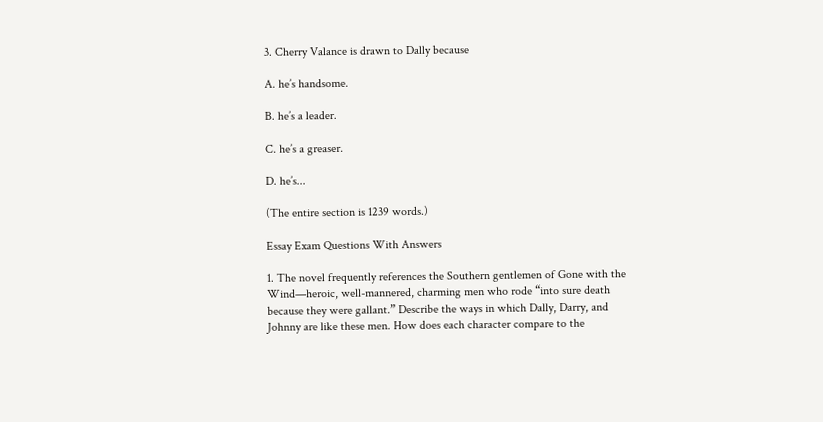3. Cherry Valance is drawn to Dally because

A. he’s handsome.

B. he’s a leader.

C. he’s a greaser.

D. he’s...

(The entire section is 1239 words.)

Essay Exam Questions With Answers

1. The novel frequently references the Southern gentlemen of Gone with the Wind—heroic, well-mannered, charming men who rode “into sure death because they were gallant.” Describe the ways in which Dally, Darry, and Johnny are like these men. How does each character compare to the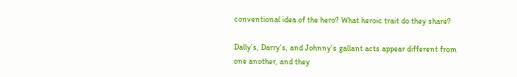conventional idea of the hero? What heroic trait do they share?

Dally’s, Darry’s, and Johnny’s gallant acts appear different from one another, and they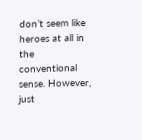don’t seem like heroes at all in the conventional sense. However, just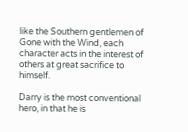like the Southern gentlemen of Gone with the Wind, each character acts in the interest of others at great sacrifice to himself.

Darry is the most conventional hero, in that he is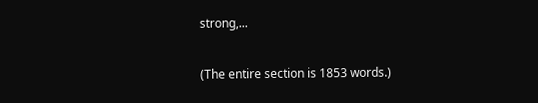strong,...

(The entire section is 1853 words.)